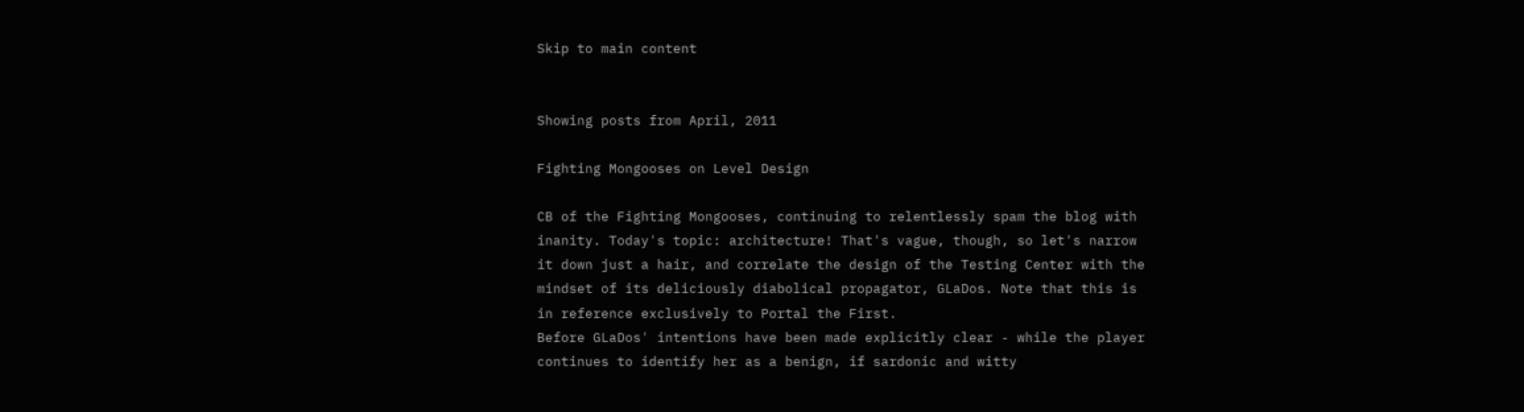Skip to main content


Showing posts from April, 2011

Fighting Mongooses on Level Design

CB of the Fighting Mongooses, continuing to relentlessly spam the blog with inanity. Today's topic: architecture! That's vague, though, so let's narrow it down just a hair, and correlate the design of the Testing Center with the mindset of its deliciously diabolical propagator, GLaDos. Note that this is in reference exclusively to Portal the First.
Before GLaDos' intentions have been made explicitly clear - while the player continues to identify her as a benign, if sardonic and witty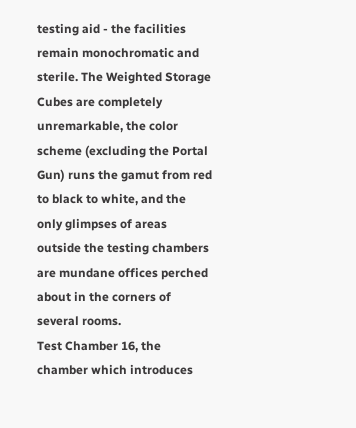testing aid - the facilities remain monochromatic and sterile. The Weighted Storage Cubes are completely unremarkable, the color scheme (excluding the Portal Gun) runs the gamut from red to black to white, and the only glimpses of areas outside the testing chambers are mundane offices perched about in the corners of several rooms.
Test Chamber 16, the chamber which introduces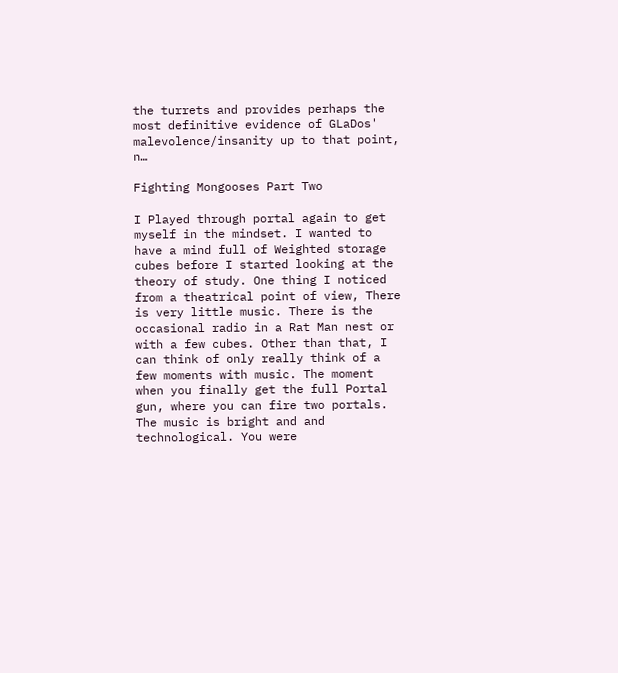the turrets and provides perhaps the most definitive evidence of GLaDos' malevolence/insanity up to that point, n…

Fighting Mongooses Part Two

I Played through portal again to get myself in the mindset. I wanted to have a mind full of Weighted storage cubes before I started looking at the theory of study. One thing I noticed from a theatrical point of view, There is very little music. There is the occasional radio in a Rat Man nest or with a few cubes. Other than that, I can think of only really think of a few moments with music. The moment when you finally get the full Portal gun, where you can fire two portals. The music is bright and and technological. You were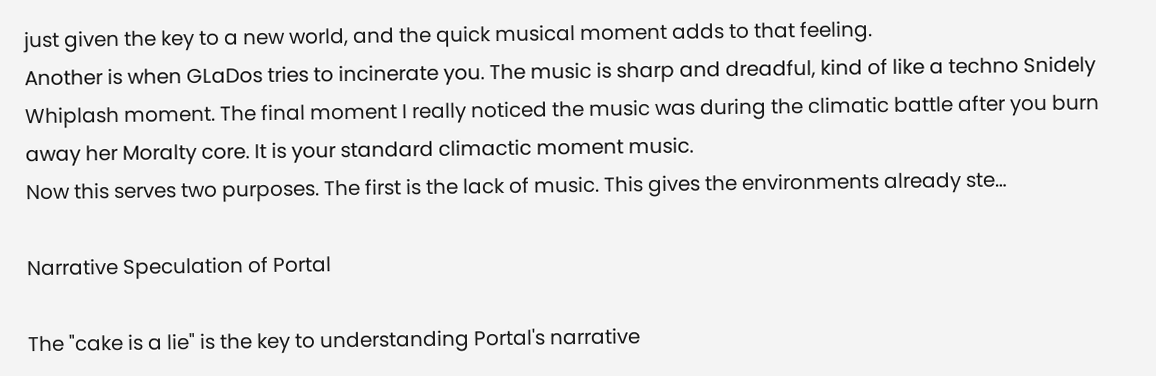just given the key to a new world, and the quick musical moment adds to that feeling.
Another is when GLaDos tries to incinerate you. The music is sharp and dreadful, kind of like a techno Snidely Whiplash moment. The final moment I really noticed the music was during the climatic battle after you burn away her Moralty core. It is your standard climactic moment music.
Now this serves two purposes. The first is the lack of music. This gives the environments already ste…

Narrative Speculation of Portal

The "cake is a lie" is the key to understanding Portal's narrative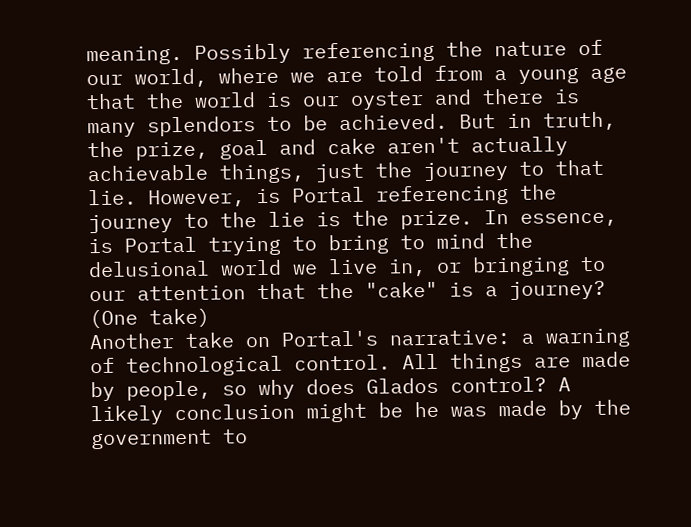meaning. Possibly referencing the nature of our world, where we are told from a young age that the world is our oyster and there is many splendors to be achieved. But in truth, the prize, goal and cake aren't actually achievable things, just the journey to that lie. However, is Portal referencing the journey to the lie is the prize. In essence, is Portal trying to bring to mind the delusional world we live in, or bringing to our attention that the "cake" is a journey? (One take)
Another take on Portal's narrative: a warning of technological control. All things are made by people, so why does Glados control? A likely conclusion might be he was made by the government to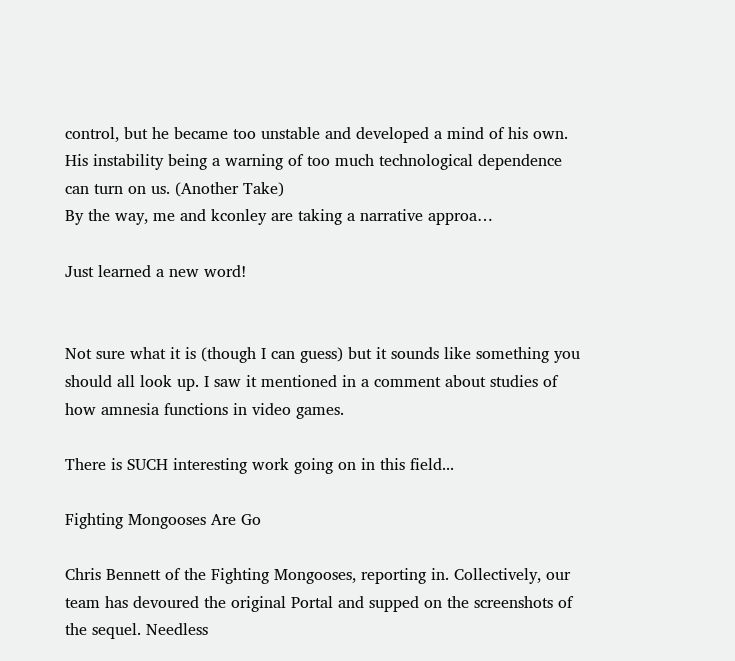control, but he became too unstable and developed a mind of his own. His instability being a warning of too much technological dependence can turn on us. (Another Take)
By the way, me and kconley are taking a narrative approa…

Just learned a new word!


Not sure what it is (though I can guess) but it sounds like something you should all look up. I saw it mentioned in a comment about studies of how amnesia functions in video games.

There is SUCH interesting work going on in this field...

Fighting Mongooses Are Go

Chris Bennett of the Fighting Mongooses, reporting in. Collectively, our team has devoured the original Portal and supped on the screenshots of the sequel. Needless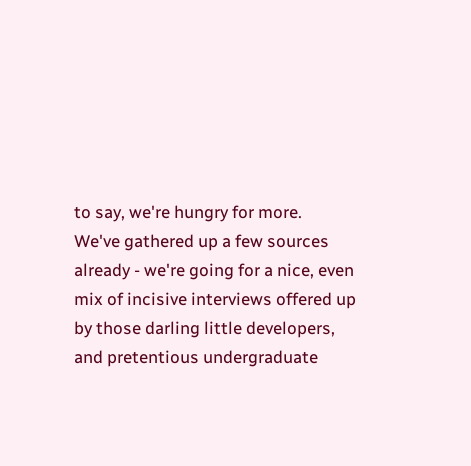to say, we're hungry for more.
We've gathered up a few sources already - we're going for a nice, even mix of incisive interviews offered up by those darling little developers, and pretentious undergraduate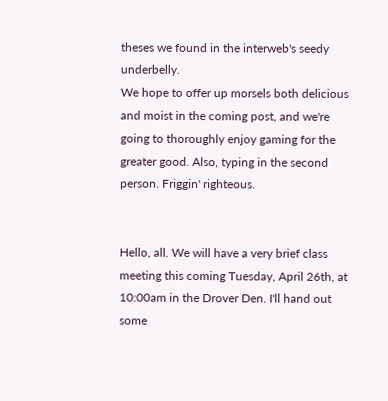theses we found in the interweb's seedy underbelly.
We hope to offer up morsels both delicious and moist in the coming post, and we're going to thoroughly enjoy gaming for the greater good. Also, typing in the second person. Friggin' righteous.


Hello, all. We will have a very brief class meeting this coming Tuesday, April 26th, at 10:00am in the Drover Den. I'll hand out some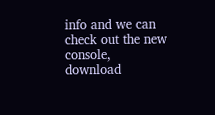info and we can check out the new console, download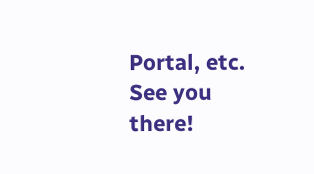Portal, etc. See you there!